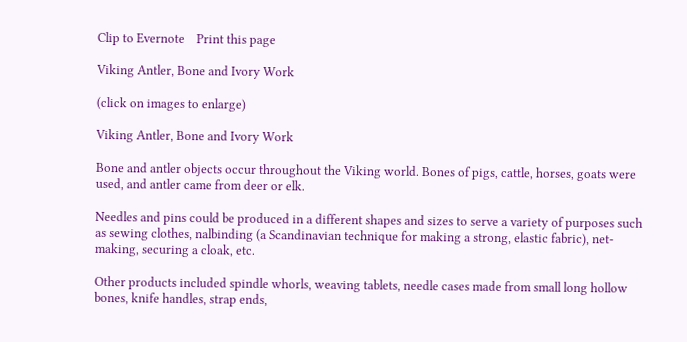Clip to Evernote    Print this page

Viking Antler, Bone and Ivory Work

(click on images to enlarge)

Viking Antler, Bone and Ivory Work

Bone and antler objects occur throughout the Viking world. Bones of pigs, cattle, horses, goats were used, and antler came from deer or elk.

Needles and pins could be produced in a different shapes and sizes to serve a variety of purposes such as sewing clothes, nalbinding (a Scandinavian technique for making a strong, elastic fabric), net-making, securing a cloak, etc.

Other products included spindle whorls, weaving tablets, needle cases made from small long hollow bones, knife handles, strap ends,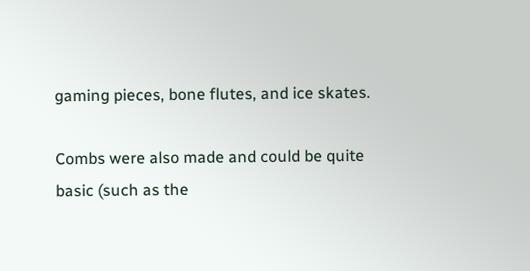gaming pieces, bone flutes, and ice skates.

Combs were also made and could be quite basic (such as the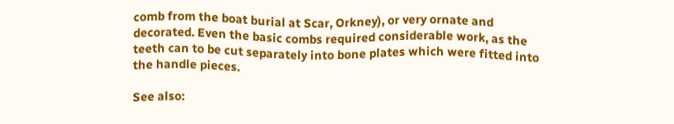comb from the boat burial at Scar, Orkney), or very ornate and decorated. Even the basic combs required considerable work, as the teeth can to be cut separately into bone plates which were fitted into the handle pieces.

See also: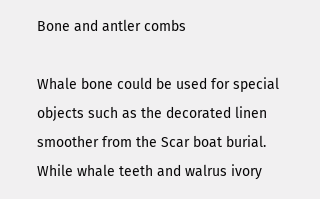Bone and antler combs

Whale bone could be used for special objects such as the decorated linen smoother from the Scar boat burial. While whale teeth and walrus ivory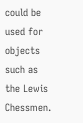could be used for objects such as the Lewis Chessmen.